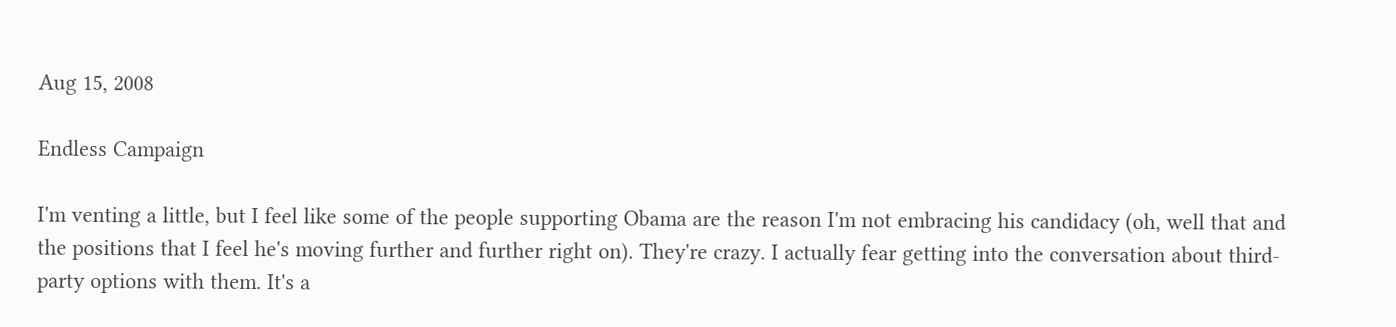Aug 15, 2008

Endless Campaign

I'm venting a little, but I feel like some of the people supporting Obama are the reason I'm not embracing his candidacy (oh, well that and the positions that I feel he's moving further and further right on). They're crazy. I actually fear getting into the conversation about third-party options with them. It's a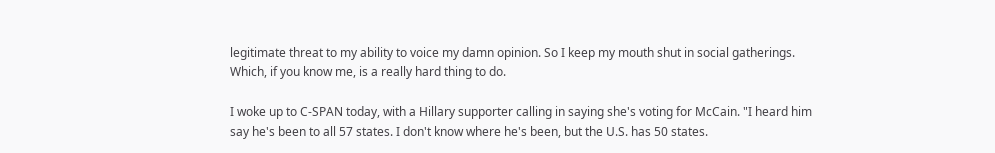legitimate threat to my ability to voice my damn opinion. So I keep my mouth shut in social gatherings. Which, if you know me, is a really hard thing to do.

I woke up to C-SPAN today, with a Hillary supporter calling in saying she's voting for McCain. "I heard him say he's been to all 57 states. I don't know where he's been, but the U.S. has 50 states.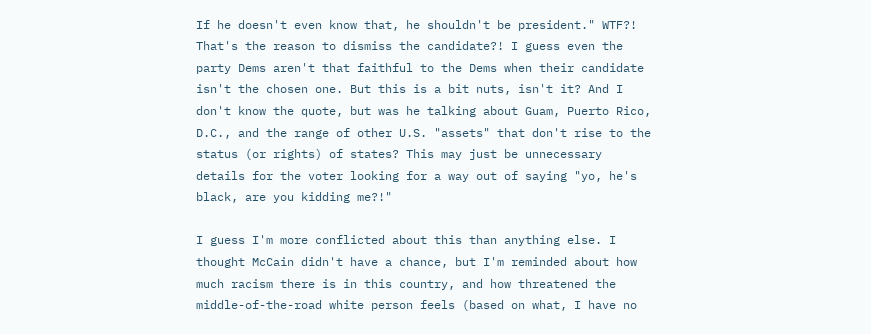If he doesn't even know that, he shouldn't be president." WTF?! That's the reason to dismiss the candidate?! I guess even the party Dems aren't that faithful to the Dems when their candidate isn't the chosen one. But this is a bit nuts, isn't it? And I don't know the quote, but was he talking about Guam, Puerto Rico, D.C., and the range of other U.S. "assets" that don't rise to the status (or rights) of states? This may just be unnecessary details for the voter looking for a way out of saying "yo, he's black, are you kidding me?!"

I guess I'm more conflicted about this than anything else. I thought McCain didn't have a chance, but I'm reminded about how much racism there is in this country, and how threatened the middle-of-the-road white person feels (based on what, I have no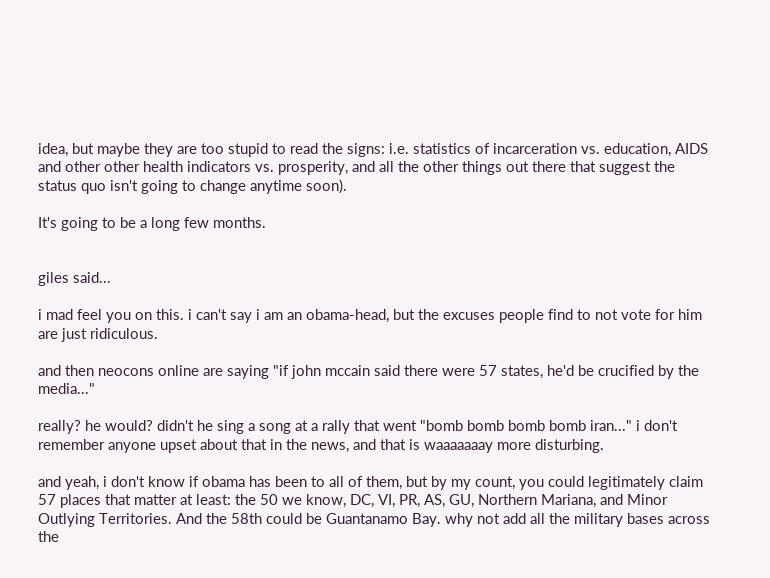idea, but maybe they are too stupid to read the signs: i.e. statistics of incarceration vs. education, AIDS and other other health indicators vs. prosperity, and all the other things out there that suggest the status quo isn't going to change anytime soon).

It's going to be a long few months.


giles said...

i mad feel you on this. i can't say i am an obama-head, but the excuses people find to not vote for him are just ridiculous.

and then neocons online are saying "if john mccain said there were 57 states, he'd be crucified by the media..."

really? he would? didn't he sing a song at a rally that went "bomb bomb bomb bomb iran..." i don't remember anyone upset about that in the news, and that is waaaaaaay more disturbing.

and yeah, i don't know if obama has been to all of them, but by my count, you could legitimately claim 57 places that matter at least: the 50 we know, DC, VI, PR, AS, GU, Northern Mariana, and Minor Outlying Territories. And the 58th could be Guantanamo Bay. why not add all the military bases across the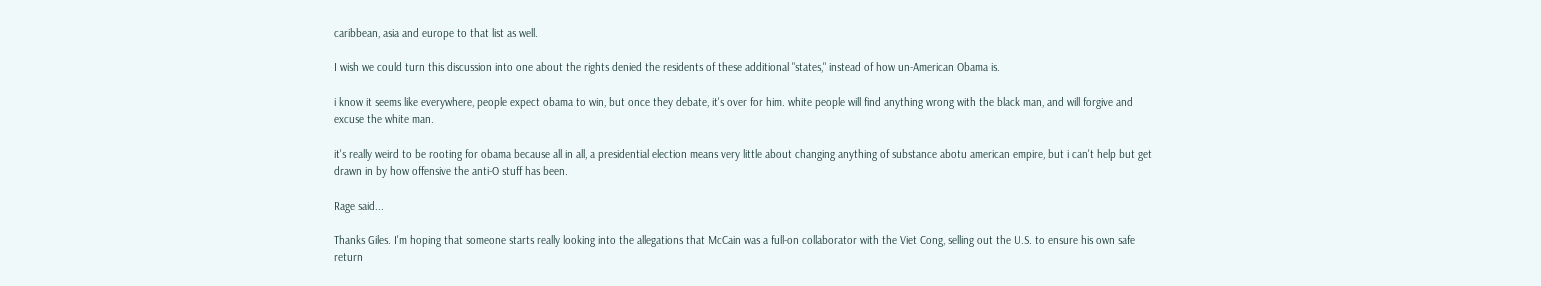caribbean, asia and europe to that list as well.

I wish we could turn this discussion into one about the rights denied the residents of these additional "states," instead of how un-American Obama is.

i know it seems like everywhere, people expect obama to win, but once they debate, it's over for him. white people will find anything wrong with the black man, and will forgive and excuse the white man.

it's really weird to be rooting for obama because all in all, a presidential election means very little about changing anything of substance abotu american empire, but i can't help but get drawn in by how offensive the anti-O stuff has been.

Rage said...

Thanks Giles. I'm hoping that someone starts really looking into the allegations that McCain was a full-on collaborator with the Viet Cong, selling out the U.S. to ensure his own safe return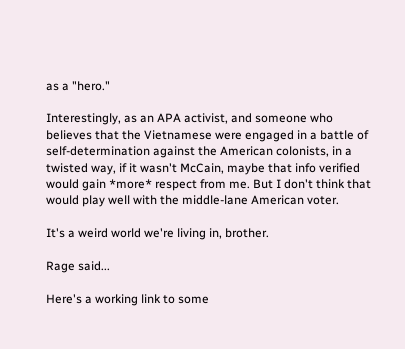as a "hero."

Interestingly, as an APA activist, and someone who believes that the Vietnamese were engaged in a battle of self-determination against the American colonists, in a twisted way, if it wasn't McCain, maybe that info verified would gain *more* respect from me. But I don't think that would play well with the middle-lane American voter.

It's a weird world we're living in, brother.

Rage said...

Here's a working link to some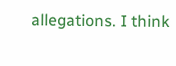allegations. I think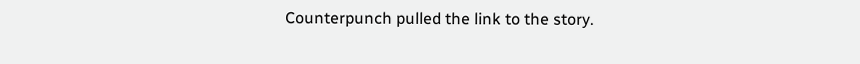Counterpunch pulled the link to the story.